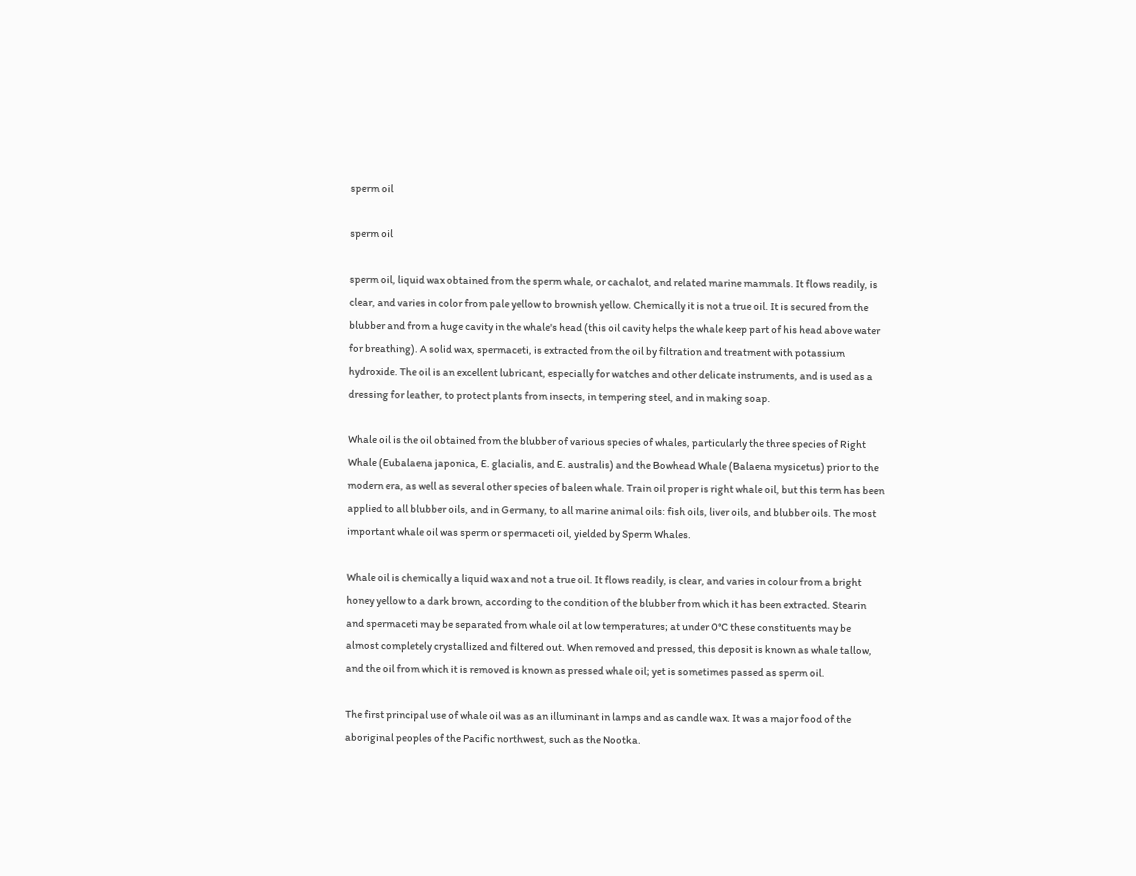sperm oil

sperm oil

sperm oil, liquid wax obtained from the sperm whale, or cachalot, and related marine mammals. It flows readily, is clear, and varies in color from pale yellow to brownish yellow. Chemically it is not a true oil. It is secured from the blubber and from a huge cavity in the whale's head (this oil cavity helps the whale keep part of his head above water for breathing). A solid wax, spermaceti, is extracted from the oil by filtration and treatment with potassium hydroxide. The oil is an excellent lubricant, especially for watches and other delicate instruments, and is used as a dressing for leather, to protect plants from insects, in tempering steel, and in making soap.

Whale oil is the oil obtained from the blubber of various species of whales, particularly the three species of Right Whale (Eubalaena japonica, E. glacialis, and E. australis) and the Bowhead Whale (Balaena mysicetus) prior to the modern era, as well as several other species of baleen whale. Train oil proper is right whale oil, but this term has been applied to all blubber oils, and in Germany, to all marine animal oils: fish oils, liver oils, and blubber oils. The most important whale oil was sperm or spermaceti oil, yielded by Sperm Whales.

Whale oil is chemically a liquid wax and not a true oil. It flows readily, is clear, and varies in colour from a bright honey yellow to a dark brown, according to the condition of the blubber from which it has been extracted. Stearin and spermaceti may be separated from whale oil at low temperatures; at under 0°C these constituents may be almost completely crystallized and filtered out. When removed and pressed, this deposit is known as whale tallow, and the oil from which it is removed is known as pressed whale oil; yet is sometimes passed as sperm oil.

The first principal use of whale oil was as an illuminant in lamps and as candle wax. It was a major food of the aboriginal peoples of the Pacific northwest, such as the Nootka.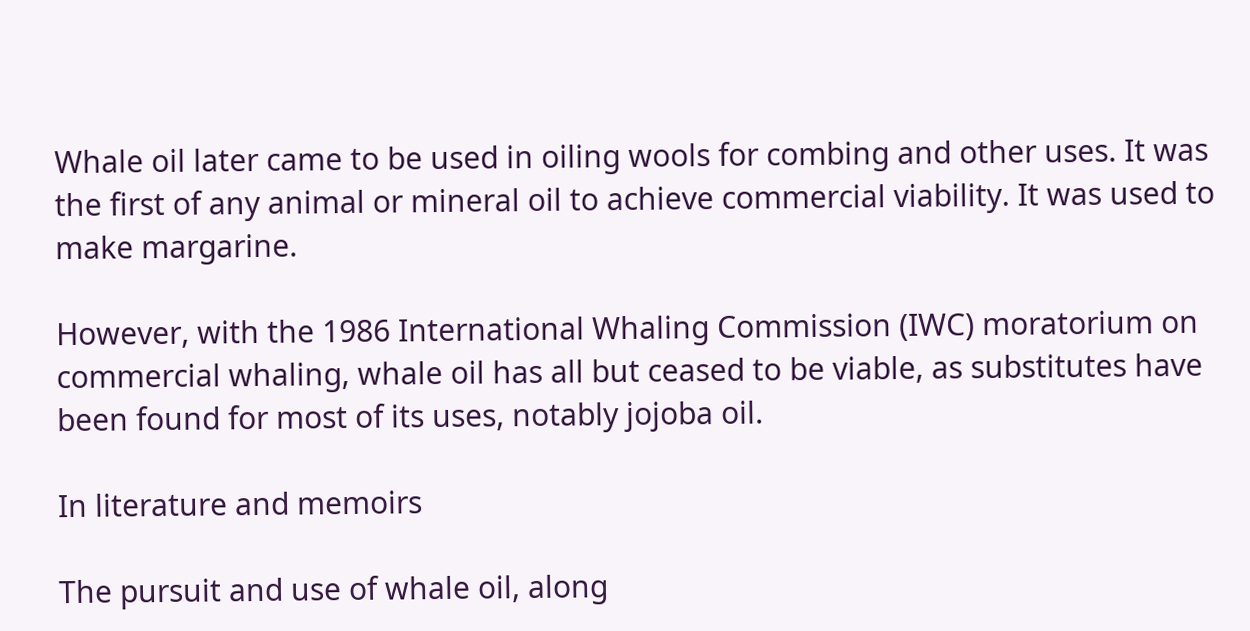Whale oil later came to be used in oiling wools for combing and other uses. It was the first of any animal or mineral oil to achieve commercial viability. It was used to make margarine.

However, with the 1986 International Whaling Commission (IWC) moratorium on commercial whaling, whale oil has all but ceased to be viable, as substitutes have been found for most of its uses, notably jojoba oil.

In literature and memoirs

The pursuit and use of whale oil, along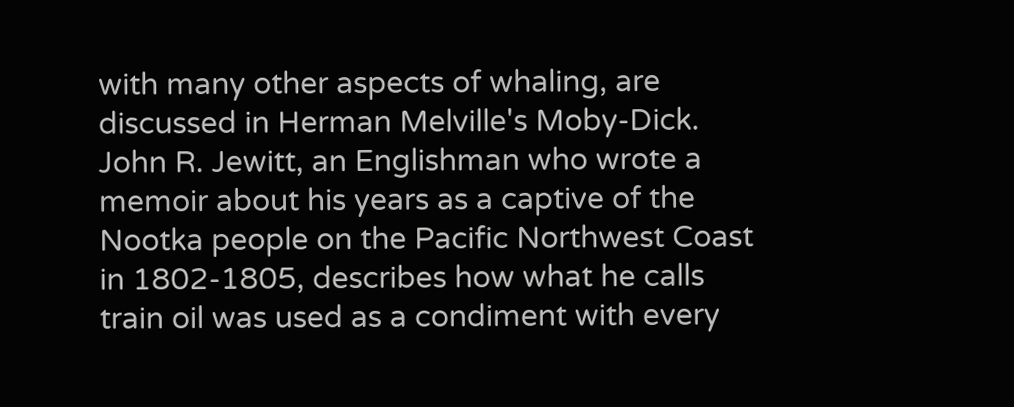with many other aspects of whaling, are discussed in Herman Melville's Moby-Dick. John R. Jewitt, an Englishman who wrote a memoir about his years as a captive of the Nootka people on the Pacific Northwest Coast in 1802-1805, describes how what he calls train oil was used as a condiment with every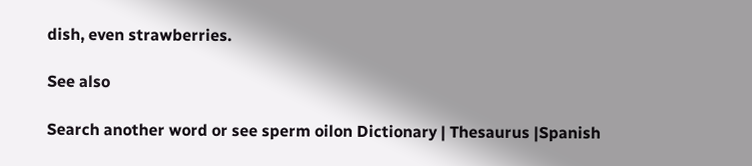dish, even strawberries.

See also

Search another word or see sperm oilon Dictionary | Thesaurus |Spanish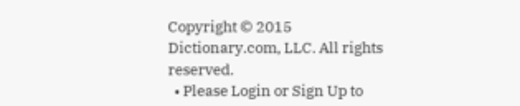Copyright © 2015 Dictionary.com, LLC. All rights reserved.
  • Please Login or Sign Up to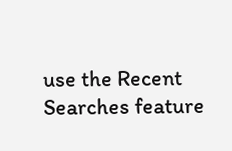use the Recent Searches feature